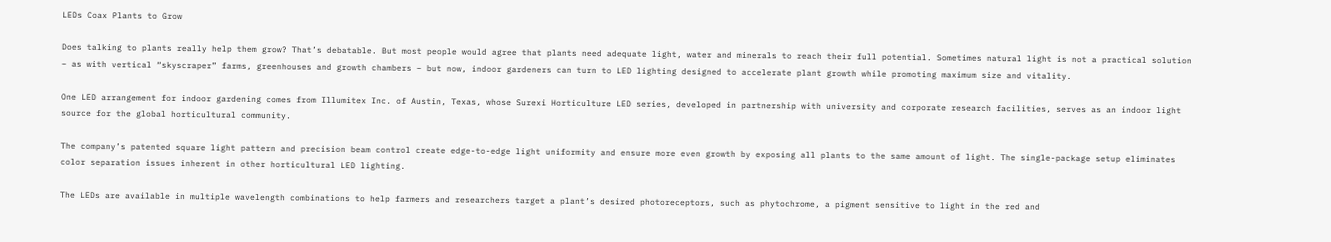LEDs Coax Plants to Grow

Does talking to plants really help them grow? That’s debatable. But most people would agree that plants need adequate light, water and minerals to reach their full potential. Sometimes natural light is not a practical solution – as with vertical “skyscraper” farms, greenhouses and growth chambers – but now, indoor gardeners can turn to LED lighting designed to accelerate plant growth while promoting maximum size and vitality.

One LED arrangement for indoor gardening comes from Illumitex Inc. of Austin, Texas, whose Surexi Horticulture LED series, developed in partnership with university and corporate research facilities, serves as an indoor light source for the global horticultural community.

The company’s patented square light pattern and precision beam control create edge-to-edge light uniformity and ensure more even growth by exposing all plants to the same amount of light. The single-package setup eliminates color separation issues inherent in other horticultural LED lighting.

The LEDs are available in multiple wavelength combinations to help farmers and researchers target a plant’s desired photoreceptors, such as phytochrome, a pigment sensitive to light in the red and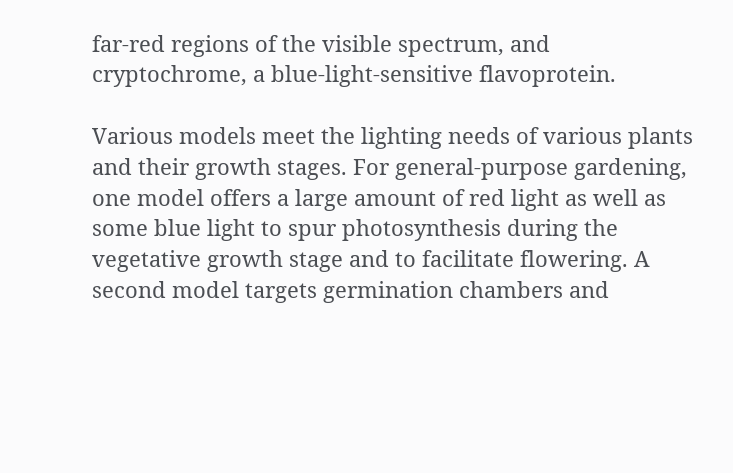far-red regions of the visible spectrum, and cryptochrome, a blue-light-sensitive flavoprotein.

Various models meet the lighting needs of various plants and their growth stages. For general-purpose gardening, one model offers a large amount of red light as well as some blue light to spur photosynthesis during the vegetative growth stage and to facilitate flowering. A second model targets germination chambers and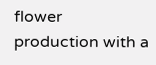flower production with a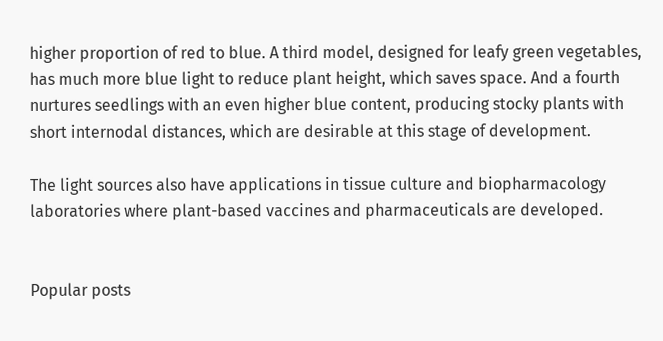higher proportion of red to blue. A third model, designed for leafy green vegetables, has much more blue light to reduce plant height, which saves space. And a fourth nurtures seedlings with an even higher blue content, producing stocky plants with short internodal distances, which are desirable at this stage of development.

The light sources also have applications in tissue culture and biopharmacology laboratories where plant-based vaccines and pharmaceuticals are developed.


Popular posts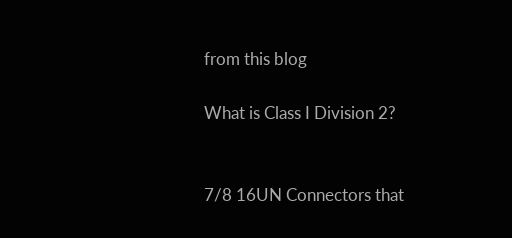from this blog

What is Class I Division 2?


7/8 16UN Connectors that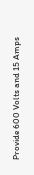Provide 600 Volts and 15 Amps